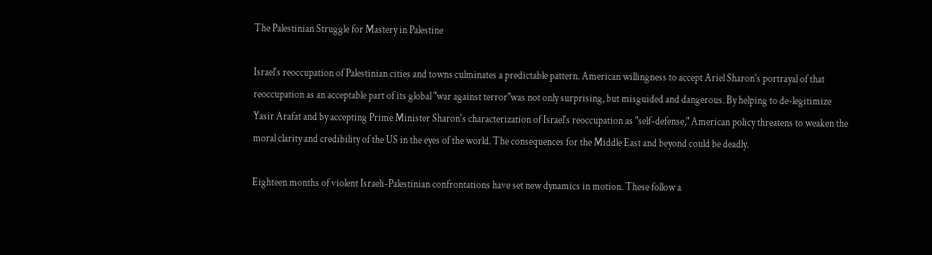The Palestinian Struggle for Mastery in Palestine

Israel's reoccupation of Palestinian cities and towns culminates a predictable pattern. American willingness to accept Ariel Sharon's portrayal of that reoccupation as an acceptable part of its global "war against terror"was not only surprising, but misguided and dangerous. By helping to de-legitimize Yasir Arafat and by accepting Prime Minister Sharon's characterization of Israel's reoccupation as "self-defense," American policy threatens to weaken the moral clarity and credibility of the US in the eyes of the world. The consequences for the Middle East and beyond could be deadly.

Eighteen months of violent Israeli-Palestinian confrontations have set new dynamics in motion. These follow a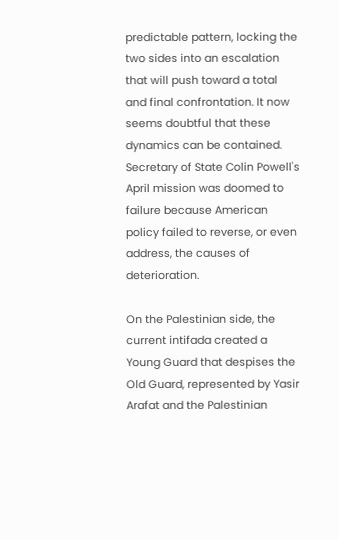predictable pattern, locking the two sides into an escalation that will push toward a total and final confrontation. It now seems doubtful that these dynamics can be contained. Secretary of State Colin Powell's April mission was doomed to failure because American policy failed to reverse, or even address, the causes of deterioration.

On the Palestinian side, the current intifada created a Young Guard that despises the Old Guard, represented by Yasir Arafat and the Palestinian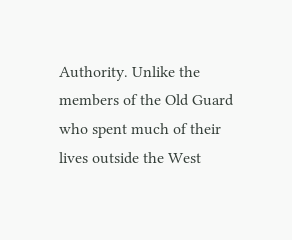Authority. Unlike the members of the Old Guard who spent much of their lives outside the West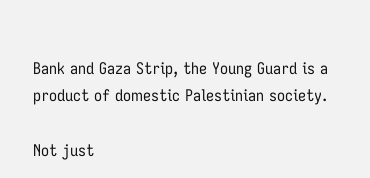Bank and Gaza Strip, the Young Guard is a product of domestic Palestinian society.

Not just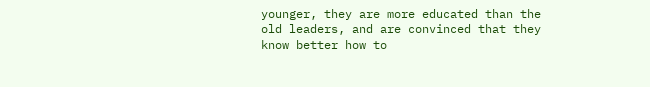younger, they are more educated than the old leaders, and are convinced that they know better how to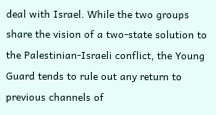deal with Israel. While the two groups share the vision of a two-state solution to the Palestinian-Israeli conflict, the Young Guard tends to rule out any return to previous channels of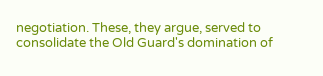negotiation. These, they argue, served to consolidate the Old Guard's domination of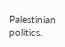Palestinian politics.